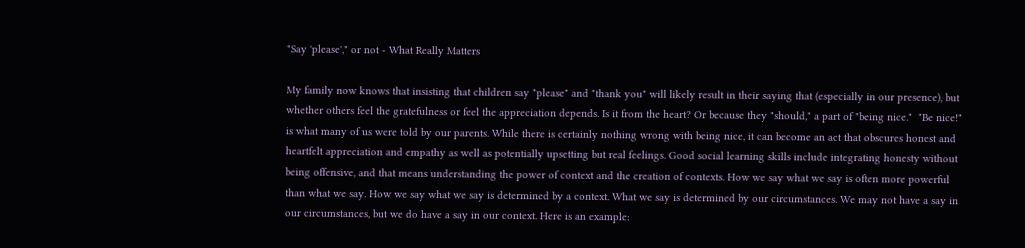"Say 'please'," or not - What Really Matters

My family now knows that insisting that children say "please" and "thank you" will likely result in their saying that (especially in our presence), but whether others feel the gratefulness or feel the appreciation depends. Is it from the heart? Or because they "should," a part of "being nice."  "Be nice!" is what many of us were told by our parents. While there is certainly nothing wrong with being nice, it can become an act that obscures honest and heartfelt appreciation and empathy as well as potentially upsetting but real feelings. Good social learning skills include integrating honesty without being offensive, and that means understanding the power of context and the creation of contexts. How we say what we say is often more powerful than what we say. How we say what we say is determined by a context. What we say is determined by our circumstances. We may not have a say in our circumstances, but we do have a say in our context. Here is an example: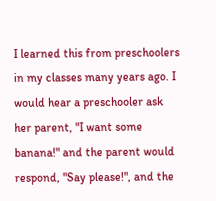I learned this from preschoolers in my classes many years ago. I would hear a preschooler ask her parent, "I want some banana!" and the parent would respond, "Say please!", and the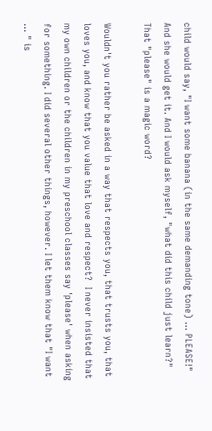child would say, "I want some banana (in the same demanding tone) ... PLEASE!" And she would get it. And I would ask myself, "what did this child just learn?" That "please" is a magic word?

Wouldn't you rather be asked in a way that respects you, that trusts you, that loves you, and know that you value that love and respect?  I never insisted that my own children or the children in my preschool classes say 'please' when asking for something. I did several other things, however. I let them know that "I want ... " is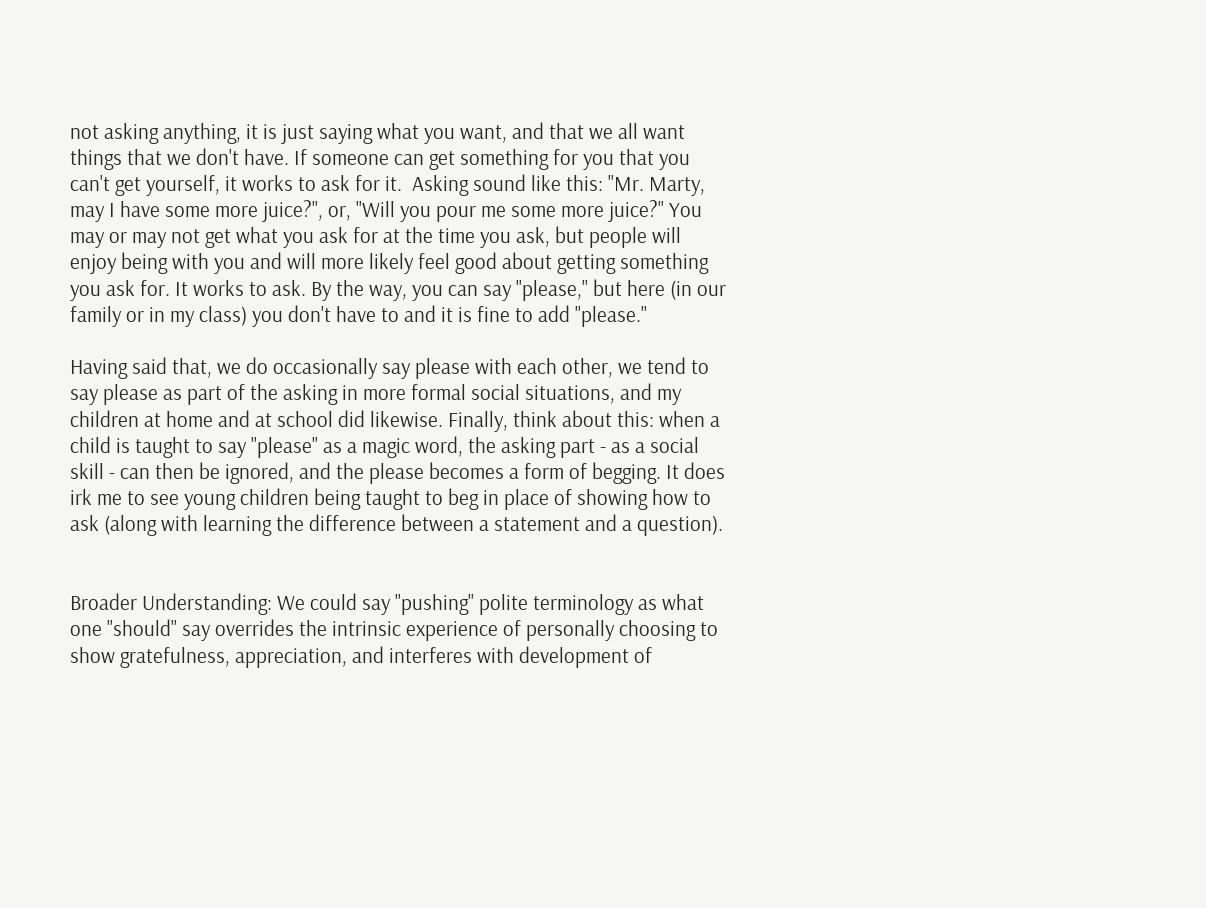not asking anything, it is just saying what you want, and that we all want things that we don't have. If someone can get something for you that you can't get yourself, it works to ask for it.  Asking sound like this: "Mr. Marty, may I have some more juice?", or, "Will you pour me some more juice?" You may or may not get what you ask for at the time you ask, but people will enjoy being with you and will more likely feel good about getting something you ask for. It works to ask. By the way, you can say "please," but here (in our family or in my class) you don't have to and it is fine to add "please."

Having said that, we do occasionally say please with each other, we tend to say please as part of the asking in more formal social situations, and my children at home and at school did likewise. Finally, think about this: when a child is taught to say "please" as a magic word, the asking part - as a social skill - can then be ignored, and the please becomes a form of begging. It does irk me to see young children being taught to beg in place of showing how to ask (along with learning the difference between a statement and a question).


Broader Understanding: We could say "pushing" polite terminology as what one "should" say overrides the intrinsic experience of personally choosing to show gratefulness, appreciation, and interferes with development of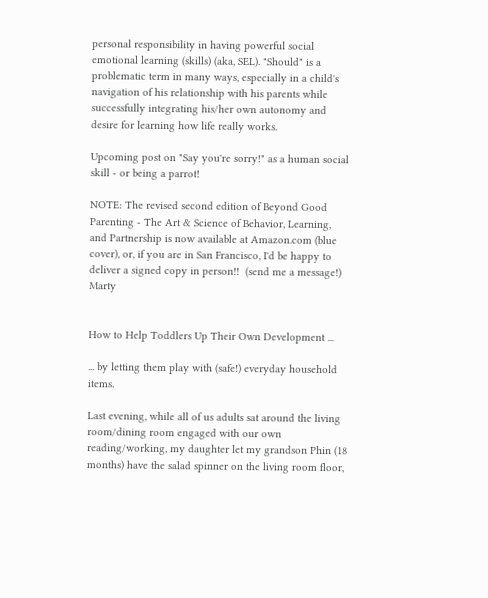personal responsibility in having powerful social emotional learning (skills) (aka, SEL). "Should" is a problematic term in many ways, especially in a child's navigation of his relationship with his parents while successfully integrating his/her own autonomy and desire for learning how life really works.

Upcoming post on "Say you're sorry!" as a human social skill - or being a parrot!

NOTE: The revised second edition of Beyond Good Parenting - The Art & Science of Behavior, Learning, and Partnership is now available at Amazon.com (blue cover), or, if you are in San Francisco, I'd be happy to deliver a signed copy in person!!  (send me a message!) Marty


How to Help Toddlers Up Their Own Development ...

... by letting them play with (safe!) everyday household items.

Last evening, while all of us adults sat around the living room/dining room engaged with our own reading/working, my daughter let my grandson Phin (18 months) have the salad spinner on the living room floor,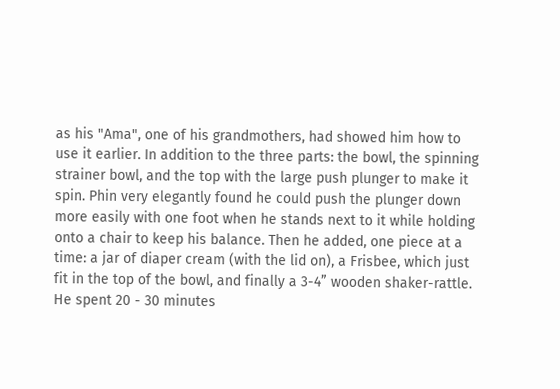as his "Ama", one of his grandmothers, had showed him how to use it earlier. In addition to the three parts: the bowl, the spinning strainer bowl, and the top with the large push plunger to make it spin. Phin very elegantly found he could push the plunger down more easily with one foot when he stands next to it while holding onto a chair to keep his balance. Then he added, one piece at a time: a jar of diaper cream (with the lid on), a Frisbee, which just fit in the top of the bowl, and finally a 3-4” wooden shaker-rattle. He spent 20 - 30 minutes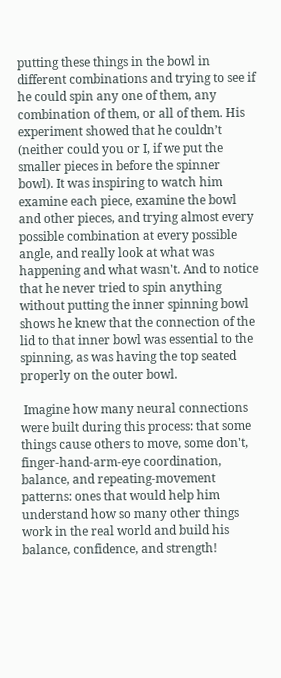putting these things in the bowl in different combinations and trying to see if he could spin any one of them, any combination of them, or all of them. His experiment showed that he couldn’t (neither could you or I, if we put the smaller pieces in before the spinner bowl). It was inspiring to watch him examine each piece, examine the bowl and other pieces, and trying almost every possible combination at every possible angle, and really look at what was happening and what wasn't. And to notice that he never tried to spin anything without putting the inner spinning bowl shows he knew that the connection of the lid to that inner bowl was essential to the spinning, as was having the top seated properly on the outer bowl.

 Imagine how many neural connections were built during this process: that some things cause others to move, some don't, finger-hand-arm-eye coordination, balance, and repeating-movement patterns: ones that would help him understand how so many other things work in the real world and build his balance, confidence, and strength!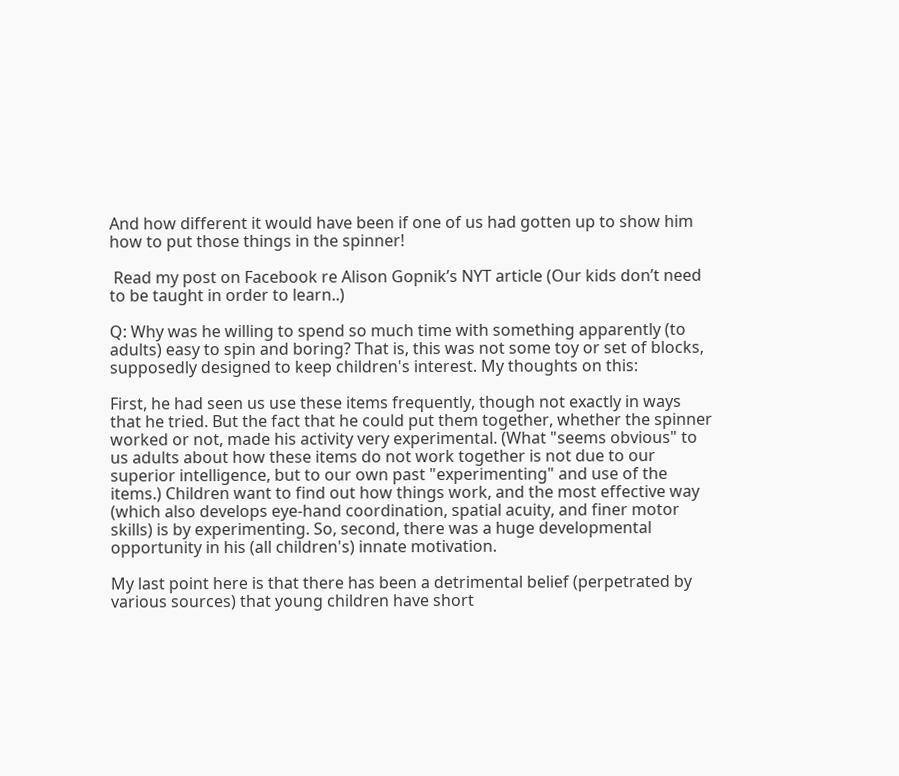And how different it would have been if one of us had gotten up to show him how to put those things in the spinner!

 Read my post on Facebook re Alison Gopnik’s NYT article (Our kids don’t need to be taught in order to learn..)

Q: Why was he willing to spend so much time with something apparently (to adults) easy to spin and boring? That is, this was not some toy or set of blocks, supposedly designed to keep children's interest. My thoughts on this:

First, he had seen us use these items frequently, though not exactly in ways that he tried. But the fact that he could put them together, whether the spinner worked or not, made his activity very experimental. (What "seems obvious" to us adults about how these items do not work together is not due to our superior intelligence, but to our own past "experimenting" and use of the items.) Children want to find out how things work, and the most effective way (which also develops eye-hand coordination, spatial acuity, and finer motor skills) is by experimenting. So, second, there was a huge developmental opportunity in his (all children's) innate motivation.

My last point here is that there has been a detrimental belief (perpetrated by various sources) that young children have short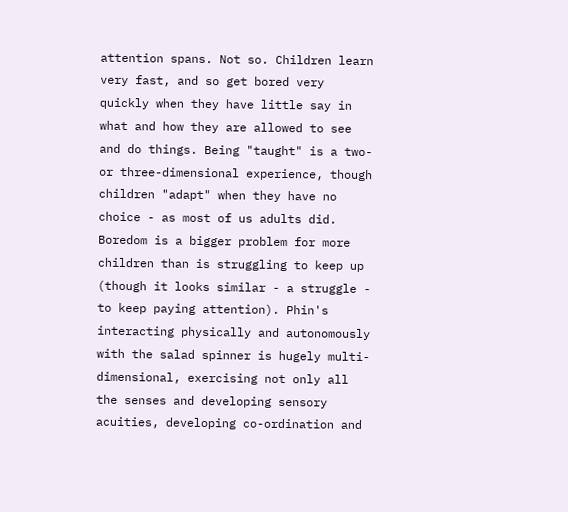attention spans. Not so. Children learn very fast, and so get bored very quickly when they have little say in what and how they are allowed to see and do things. Being "taught" is a two- or three-dimensional experience, though children "adapt" when they have no choice - as most of us adults did. Boredom is a bigger problem for more children than is struggling to keep up (though it looks similar - a struggle - to keep paying attention). Phin's interacting physically and autonomously with the salad spinner is hugely multi-dimensional, exercising not only all the senses and developing sensory acuities, developing co-ordination and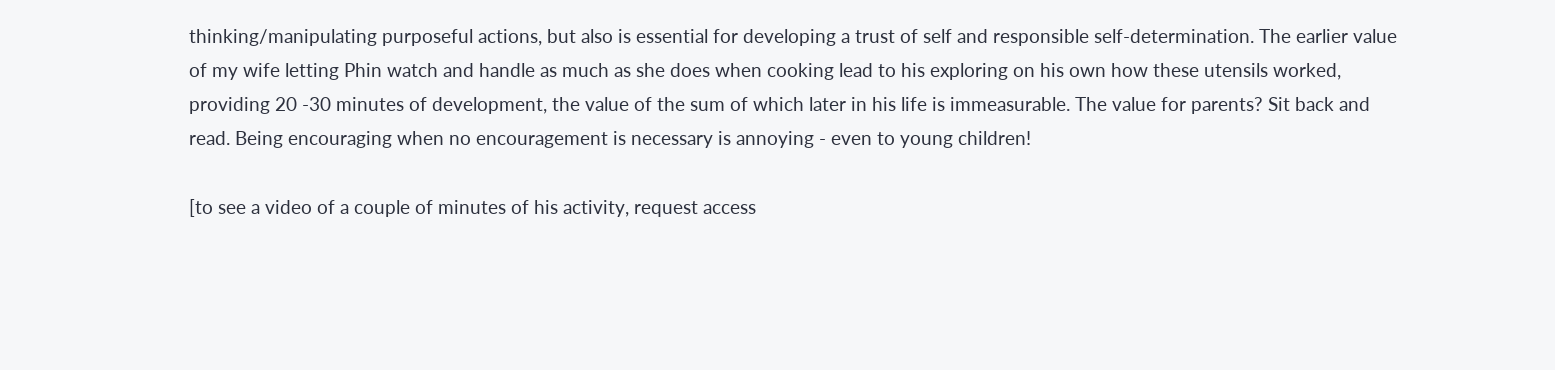thinking/manipulating purposeful actions, but also is essential for developing a trust of self and responsible self-determination. The earlier value of my wife letting Phin watch and handle as much as she does when cooking lead to his exploring on his own how these utensils worked, providing 20 -30 minutes of development, the value of the sum of which later in his life is immeasurable. The value for parents? Sit back and read. Being encouraging when no encouragement is necessary is annoying - even to young children!

[to see a video of a couple of minutes of his activity, request access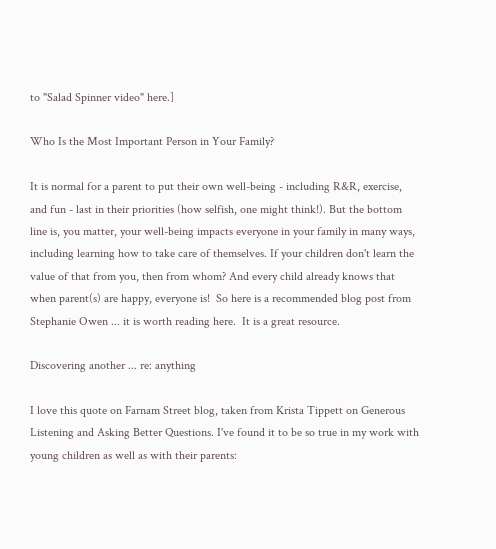to "Salad Spinner video" here.]

Who Is the Most Important Person in Your Family?

It is normal for a parent to put their own well-being - including R&R, exercise, and fun - last in their priorities (how selfish, one might think!). But the bottom line is, you matter, your well-being impacts everyone in your family in many ways, including learning how to take care of themselves. If your children don't learn the value of that from you, then from whom? And every child already knows that when parent(s) are happy, everyone is!  So here is a recommended blog post from Stephanie Owen ... it is worth reading here.  It is a great resource.

Discovering another ... re: anything

I love this quote on Farnam Street blog, taken from Krista Tippett on Generous Listening and Asking Better Questions. I've found it to be so true in my work with young children as well as with their parents: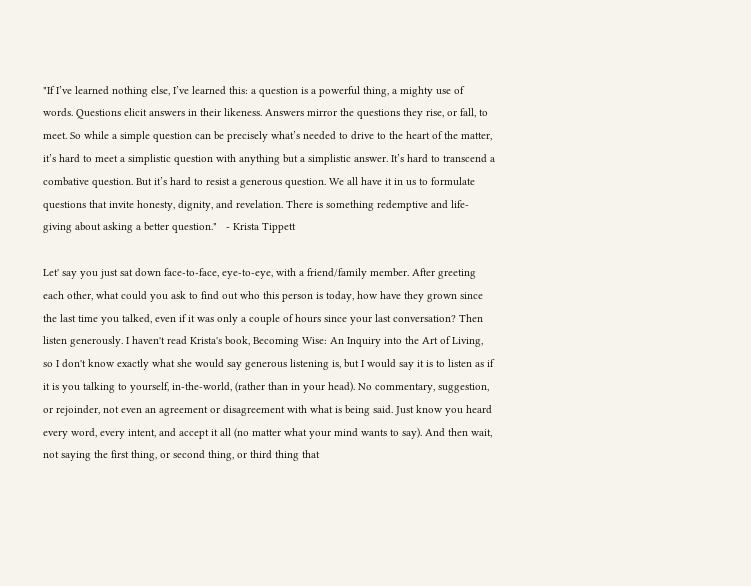"If I’ve learned nothing else, I’ve learned this: a question is a powerful thing, a mighty use of words. Questions elicit answers in their likeness. Answers mirror the questions they rise, or fall, to meet. So while a simple question can be precisely what’s needed to drive to the heart of the matter, it’s hard to meet a simplistic question with anything but a simplistic answer. It’s hard to transcend a combative question. But it’s hard to resist a generous question. We all have it in us to formulate questions that invite honesty, dignity, and revelation. There is something redemptive and life-giving about asking a better question."   - Krista Tippett

Let' say you just sat down face-to-face, eye-to-eye, with a friend/family member. After greeting each other, what could you ask to find out who this person is today, how have they grown since the last time you talked, even if it was only a couple of hours since your last conversation? Then listen generously. I haven't read Krista's book, Becoming Wise: An Inquiry into the Art of Living, so I don't know exactly what she would say generous listening is, but I would say it is to listen as if it is you talking to yourself, in-the-world, (rather than in your head). No commentary, suggestion, or rejoinder, not even an agreement or disagreement with what is being said. Just know you heard every word, every intent, and accept it all (no matter what your mind wants to say). And then wait, not saying the first thing, or second thing, or third thing that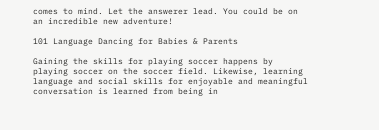comes to mind. Let the answerer lead. You could be on an incredible new adventure!

101 Language Dancing for Babies & Parents

Gaining the skills for playing soccer happens by playing soccer on the soccer field. Likewise, learning language and social skills for enjoyable and meaningful conversation is learned from being in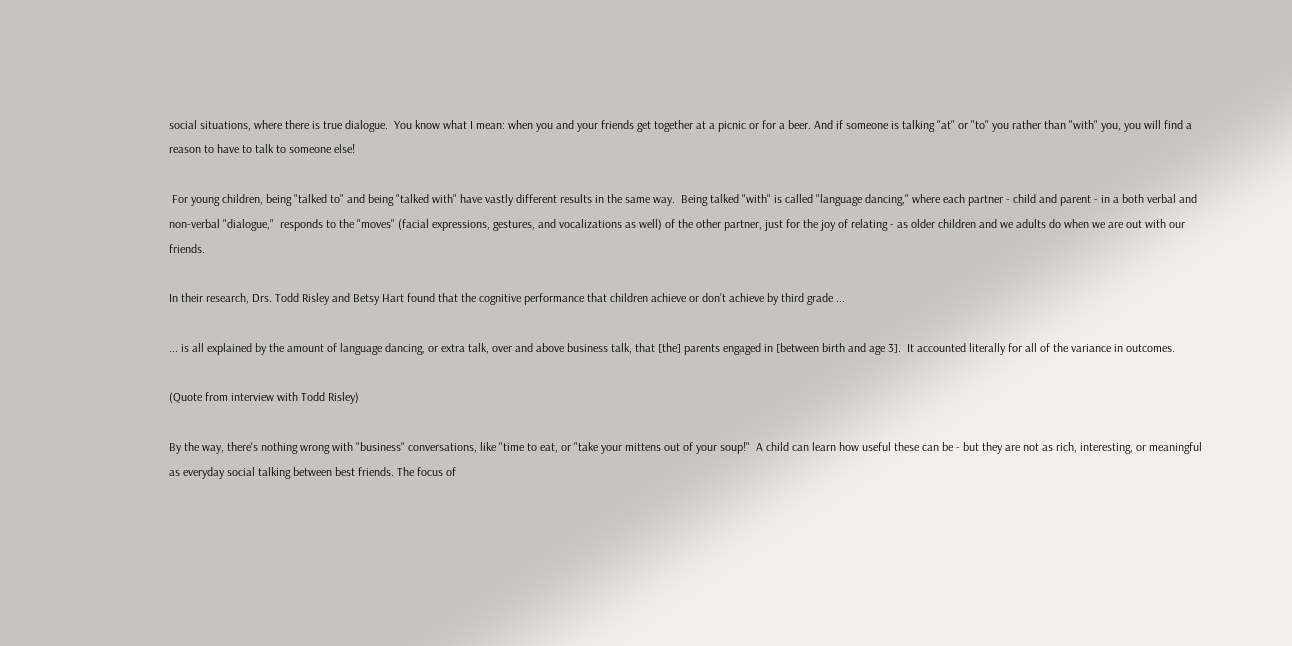social situations, where there is true dialogue.  You know what I mean: when you and your friends get together at a picnic or for a beer. And if someone is talking "at" or "to" you rather than "with" you, you will find a reason to have to talk to someone else!

 For young children, being "talked to" and being "talked with" have vastly different results in the same way.  Being talked "with" is called "language dancing," where each partner - child and parent - in a both verbal and non-verbal "dialogue,"  responds to the "moves" (facial expressions, gestures, and vocalizations as well) of the other partner, just for the joy of relating - as older children and we adults do when we are out with our friends.

In their research, Drs. Todd Risley and Betsy Hart found that the cognitive performance that children achieve or don’t achieve by third grade ...

... is all explained by the amount of language dancing, or extra talk, over and above business talk, that [the] parents engaged in [between birth and age 3].  It accounted literally for all of the variance in outcomes.

(Quote from interview with Todd Risley)

By the way, there's nothing wrong with "business" conversations, like "time to eat, or "take your mittens out of your soup!"  A child can learn how useful these can be - but they are not as rich, interesting, or meaningful as everyday social talking between best friends. The focus of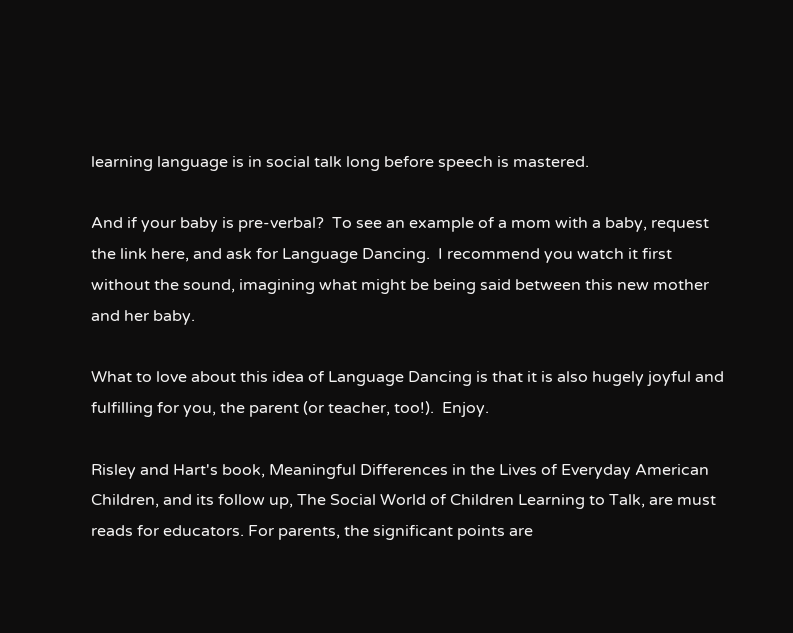learning language is in social talk long before speech is mastered.

And if your baby is pre-verbal?  To see an example of a mom with a baby, request the link here, and ask for Language Dancing.  I recommend you watch it first without the sound, imagining what might be being said between this new mother and her baby.

What to love about this idea of Language Dancing is that it is also hugely joyful and fulfilling for you, the parent (or teacher, too!).  Enjoy.

Risley and Hart's book, Meaningful Differences in the Lives of Everyday American Children, and its follow up, The Social World of Children Learning to Talk, are must reads for educators. For parents, the significant points are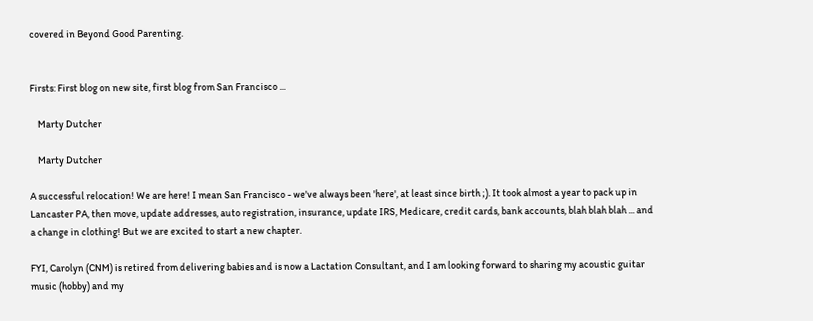covered in Beyond Good Parenting.


Firsts: First blog on new site, first blog from San Francisco ...

    Marty Dutcher

    Marty Dutcher

A successful relocation! We are here! I mean San Francisco - we've always been 'here', at least since birth ;). It took almost a year to pack up in Lancaster PA, then move, update addresses, auto registration, insurance, update IRS, Medicare, credit cards, bank accounts, blah blah blah ... and a change in clothing! But we are excited to start a new chapter.

FYI, Carolyn (CNM) is retired from delivering babies and is now a Lactation Consultant, and I am looking forward to sharing my acoustic guitar music (hobby) and my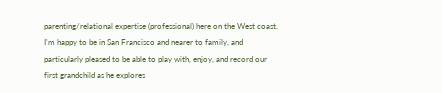parenting/relational expertise (professional) here on the West coast.  I'm happy to be in San Francisco and nearer to family, and particularly pleased to be able to play with, enjoy, and record our first grandchild as he explores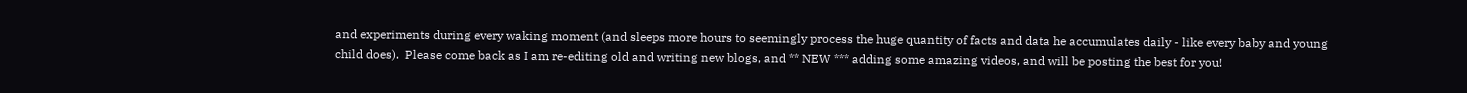and experiments during every waking moment (and sleeps more hours to seemingly process the huge quantity of facts and data he accumulates daily - like every baby and young child does).  Please come back as I am re-editing old and writing new blogs, and ** NEW *** adding some amazing videos, and will be posting the best for you!